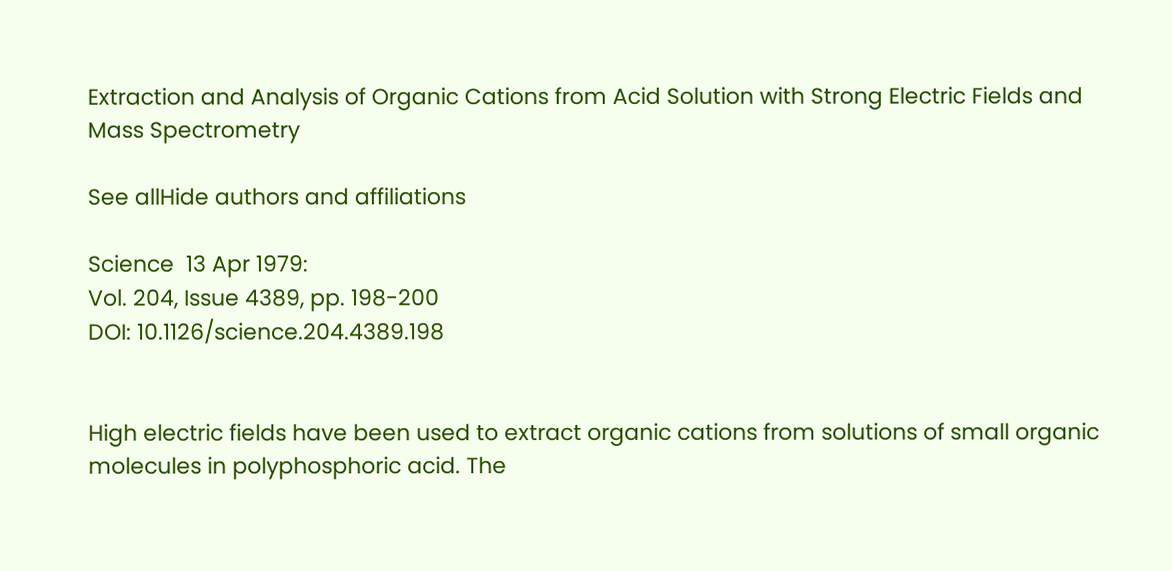Extraction and Analysis of Organic Cations from Acid Solution with Strong Electric Fields and Mass Spectrometry

See allHide authors and affiliations

Science  13 Apr 1979:
Vol. 204, Issue 4389, pp. 198-200
DOI: 10.1126/science.204.4389.198


High electric fields have been used to extract organic cations from solutions of small organic molecules in polyphosphoric acid. The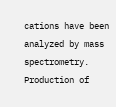cations have been analyzed by mass spectrometry. Production of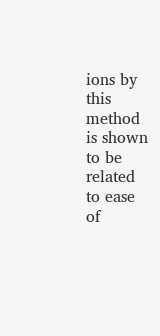ions by this method is shown to be related to ease of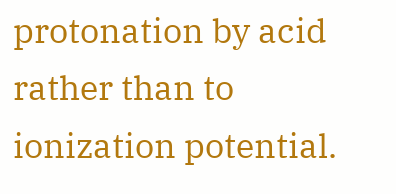protonation by acid rather than to ionization potential.